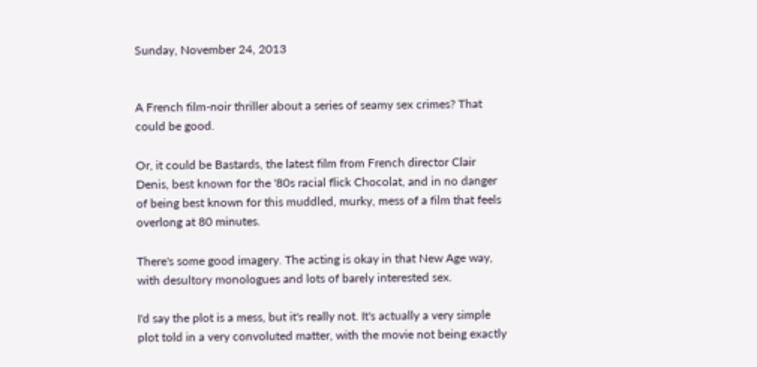Sunday, November 24, 2013


A French film-noir thriller about a series of seamy sex crimes? That could be good.

Or, it could be Bastards, the latest film from French director Clair Denis, best known for the '80s racial flick Chocolat, and in no danger of being best known for this muddled, murky, mess of a film that feels overlong at 80 minutes.

There's some good imagery. The acting is okay in that New Age way, with desultory monologues and lots of barely interested sex.

I'd say the plot is a mess, but it's really not. It's actually a very simple plot told in a very convoluted matter, with the movie not being exactly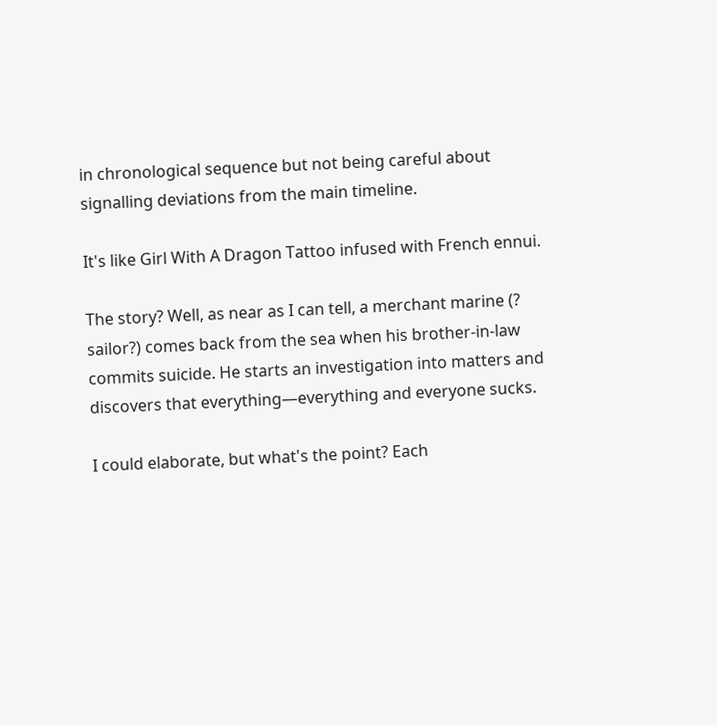in chronological sequence but not being careful about signalling deviations from the main timeline.

It's like Girl With A Dragon Tattoo infused with French ennui.

The story? Well, as near as I can tell, a merchant marine (? sailor?) comes back from the sea when his brother-in-law commits suicide. He starts an investigation into matters and discovers that everything—everything and everyone sucks.

I could elaborate, but what's the point? Each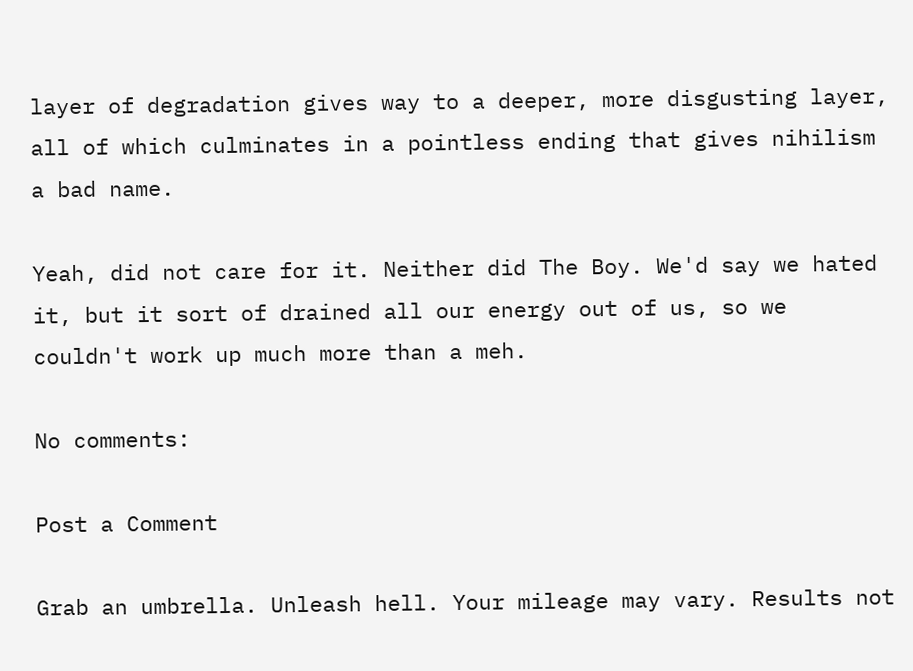layer of degradation gives way to a deeper, more disgusting layer, all of which culminates in a pointless ending that gives nihilism a bad name.

Yeah, did not care for it. Neither did The Boy. We'd say we hated it, but it sort of drained all our energy out of us, so we couldn't work up much more than a meh.

No comments:

Post a Comment

Grab an umbrella. Unleash hell. Your mileage may vary. Results not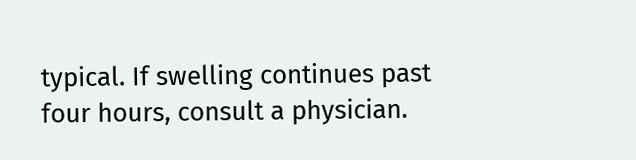typical. If swelling continues past four hours, consult a physician.